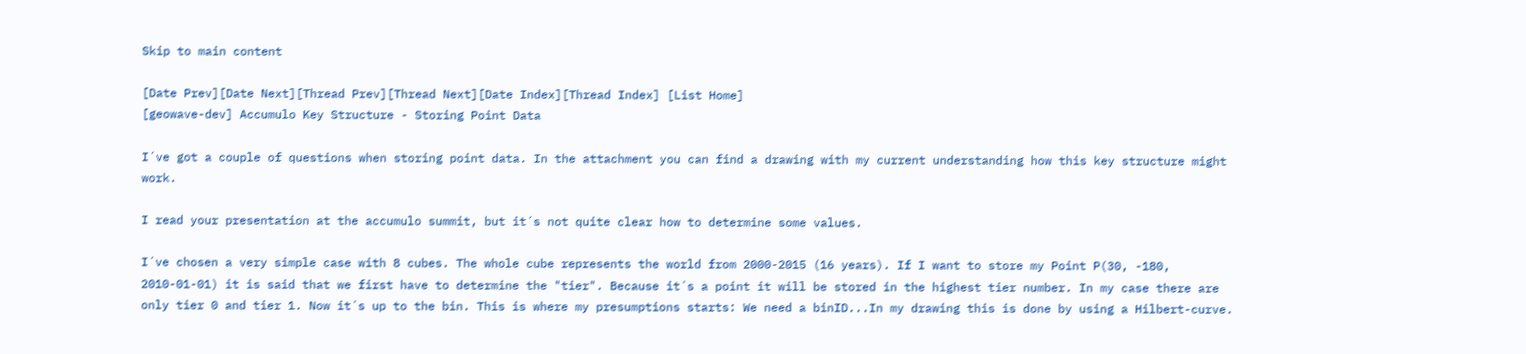Skip to main content

[Date Prev][Date Next][Thread Prev][Thread Next][Date Index][Thread Index] [List Home]
[geowave-dev] Accumulo Key Structure - Storing Point Data

I´ve got a couple of questions when storing point data. In the attachment you can find a drawing with my current understanding how this key structure might work.

I read your presentation at the accumulo summit, but it´s not quite clear how to determine some values.

I´ve chosen a very simple case with 8 cubes. The whole cube represents the world from 2000-2015 (16 years). If I want to store my Point P(30, -180, 2010-01-01) it is said that we first have to determine the "tier". Because it´s a point it will be stored in the highest tier number. In my case there are only tier 0 and tier 1. Now it´s up to the bin. This is where my presumptions starts: We need a binID...In my drawing this is done by using a Hilbert-curve.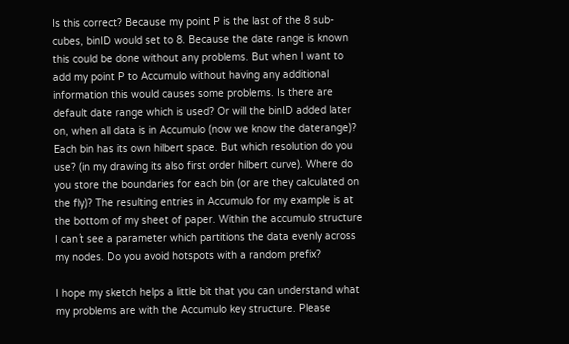Is this correct? Because my point P is the last of the 8 sub-cubes, binID would set to 8. Because the date range is known this could be done without any problems. But when I want to add my point P to Accumulo without having any additional information this would causes some problems. Is there are default date range which is used? Or will the binID added later on, when all data is in Accumulo (now we know the daterange)? Each bin has its own hilbert space. But which resolution do you use? (in my drawing its also first order hilbert curve). Where do you store the boundaries for each bin (or are they calculated on the fly)? The resulting entries in Accumulo for my example is at the bottom of my sheet of paper. Within the accumulo structure I can´t see a parameter which partitions the data evenly across my nodes. Do you avoid hotspots with a random prefix?

I hope my sketch helps a little bit that you can understand what my problems are with the Accumulo key structure. Please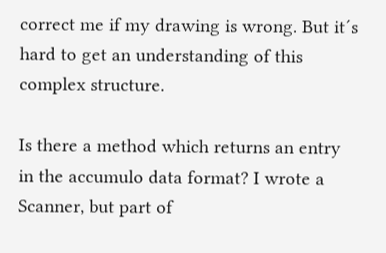correct me if my drawing is wrong. But it´s hard to get an understanding of this complex structure.

Is there a method which returns an entry in the accumulo data format? I wrote a Scanner, but part of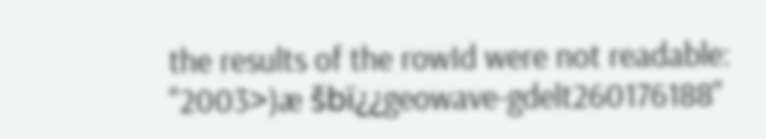the results of the rowId were not readable: "2003>)æ šbï¿¿geowave-gdelt260176188"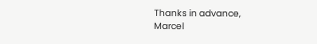Thanks in advance,
Marcel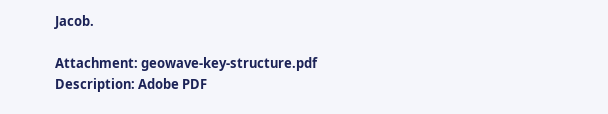Jacob.

Attachment: geowave-key-structure.pdf
Description: Adobe PDF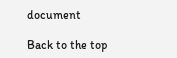document

Back to the top